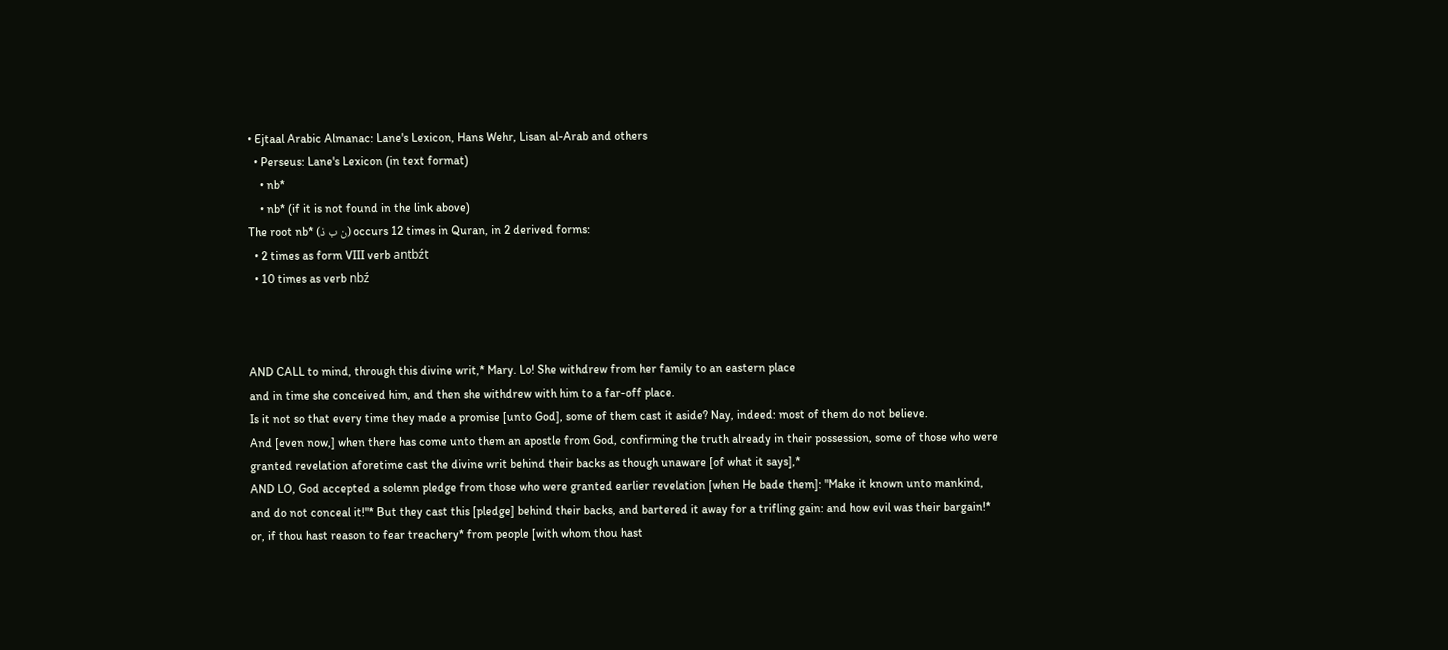• Ejtaal Arabic Almanac: Lane's Lexicon, Hans Wehr, Lisan al-Arab and others
  • Perseus: Lane's Lexicon (in text format)
    • nb*
    • nb* (if it is not found in the link above)
The root nb* (ن ب ذ) occurs 12 times in Quran, in 2 derived forms:
  • 2 times as form VIII verb antbźt
  • 10 times as verb nbź



AND CALL to mind, through this divine writ,* Mary. Lo! She withdrew from her family to an eastern place
and in time she conceived him, and then she withdrew with him to a far-off place.
Is it not so that every time they made a promise [unto God], some of them cast it aside? Nay, indeed: most of them do not believe.
And [even now,] when there has come unto them an apostle from God, confirming the truth already in their possession, some of those who were granted revelation aforetime cast the divine writ behind their backs as though unaware [of what it says],*
AND LO, God accepted a solemn pledge from those who were granted earlier revelation [when He bade them]: "Make it known unto mankind, and do not conceal it!"* But they cast this [pledge] behind their backs, and bartered it away for a trifling gain: and how evil was their bargain!*
or, if thou hast reason to fear treachery* from people [with whom thou hast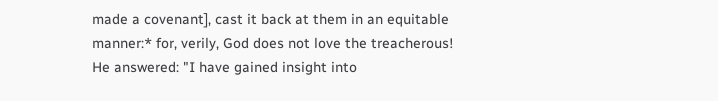made a covenant], cast it back at them in an equitable manner:* for, verily, God does not love the treacherous!
He answered: "I have gained insight into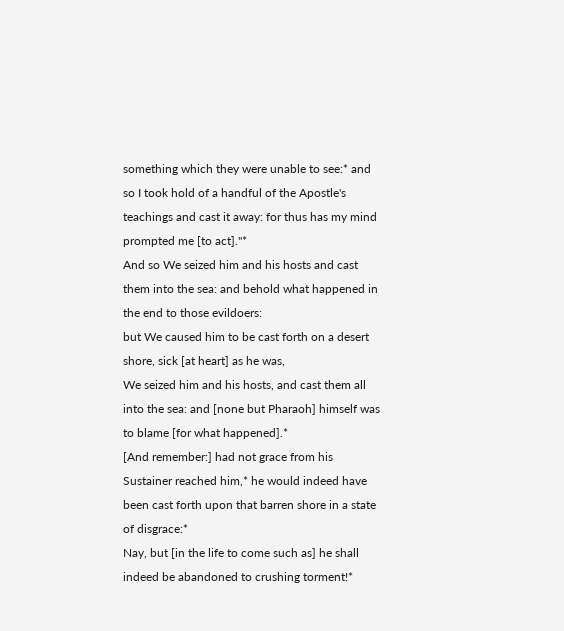something which they were unable to see:* and so I took hold of a handful of the Apostle's teachings and cast it away: for thus has my mind prompted me [to act]."*
And so We seized him and his hosts and cast them into the sea: and behold what happened in the end to those evildoers:
but We caused him to be cast forth on a desert shore, sick [at heart] as he was,
We seized him and his hosts, and cast them all into the sea: and [none but Pharaoh] himself was to blame [for what happened].*
[And remember:] had not grace from his Sustainer reached him,* he would indeed have been cast forth upon that barren shore in a state of disgrace:*
Nay, but [in the life to come such as] he shall indeed be abandoned to crushing torment!*